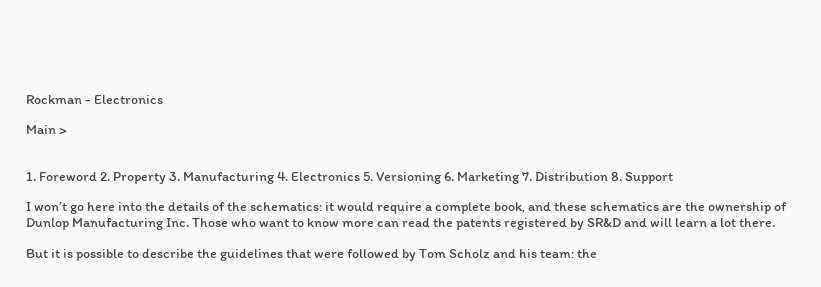Rockman - Electronics

Main >


1. Foreword 2. Property 3. Manufacturing 4. Electronics 5. Versioning 6. Marketing 7. Distribution 8. Support

I won’t go here into the details of the schematics: it would require a complete book, and these schematics are the ownership of Dunlop Manufacturing Inc. Those who want to know more can read the patents registered by SR&D and will learn a lot there.

But it is possible to describe the guidelines that were followed by Tom Scholz and his team: the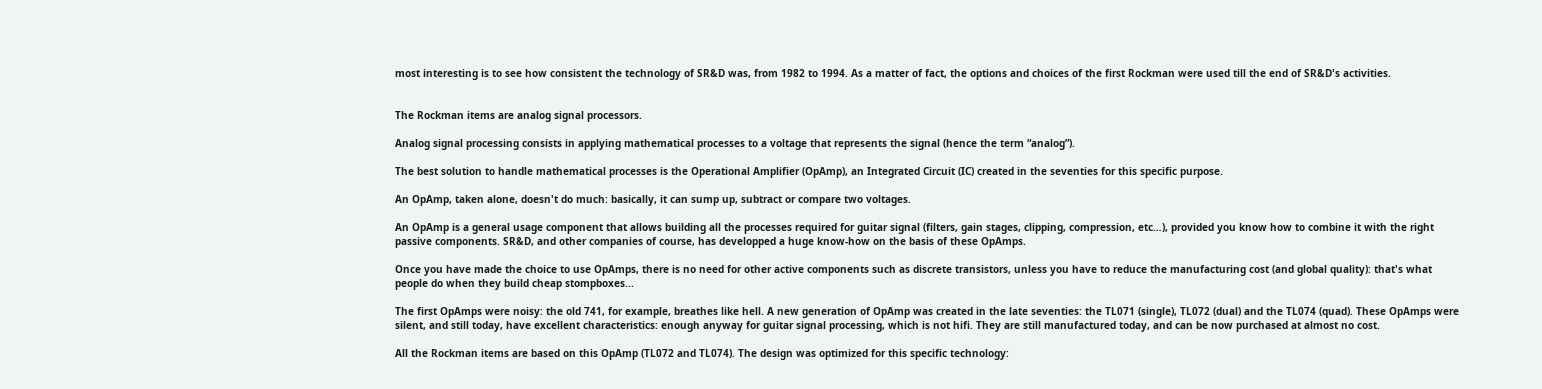most interesting is to see how consistent the technology of SR&D was, from 1982 to 1994. As a matter of fact, the options and choices of the first Rockman were used till the end of SR&D's activities.


The Rockman items are analog signal processors.

Analog signal processing consists in applying mathematical processes to a voltage that represents the signal (hence the term “analog”).

The best solution to handle mathematical processes is the Operational Amplifier (OpAmp), an Integrated Circuit (IC) created in the seventies for this specific purpose.

An OpAmp, taken alone, doesn't do much: basically, it can sump up, subtract or compare two voltages.

An OpAmp is a general usage component that allows building all the processes required for guitar signal (filters, gain stages, clipping, compression, etc…), provided you know how to combine it with the right passive components. SR&D, and other companies of course, has developped a huge know-how on the basis of these OpAmps.

Once you have made the choice to use OpAmps, there is no need for other active components such as discrete transistors, unless you have to reduce the manufacturing cost (and global quality): that's what people do when they build cheap stompboxes...

The first OpAmps were noisy: the old 741, for example, breathes like hell. A new generation of OpAmp was created in the late seventies: the TL071 (single), TL072 (dual) and the TL074 (quad). These OpAmps were silent, and still today, have excellent characteristics: enough anyway for guitar signal processing, which is not hifi. They are still manufactured today, and can be now purchased at almost no cost.

All the Rockman items are based on this OpAmp (TL072 and TL074). The design was optimized for this specific technology: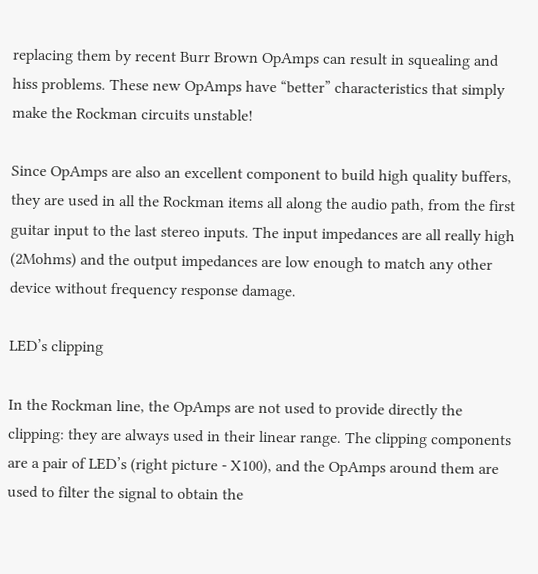replacing them by recent Burr Brown OpAmps can result in squealing and hiss problems. These new OpAmps have “better” characteristics that simply make the Rockman circuits unstable!

Since OpAmps are also an excellent component to build high quality buffers, they are used in all the Rockman items all along the audio path, from the first guitar input to the last stereo inputs. The input impedances are all really high (2Mohms) and the output impedances are low enough to match any other device without frequency response damage.

LED’s clipping

In the Rockman line, the OpAmps are not used to provide directly the clipping: they are always used in their linear range. The clipping components are a pair of LED’s (right picture - X100), and the OpAmps around them are used to filter the signal to obtain the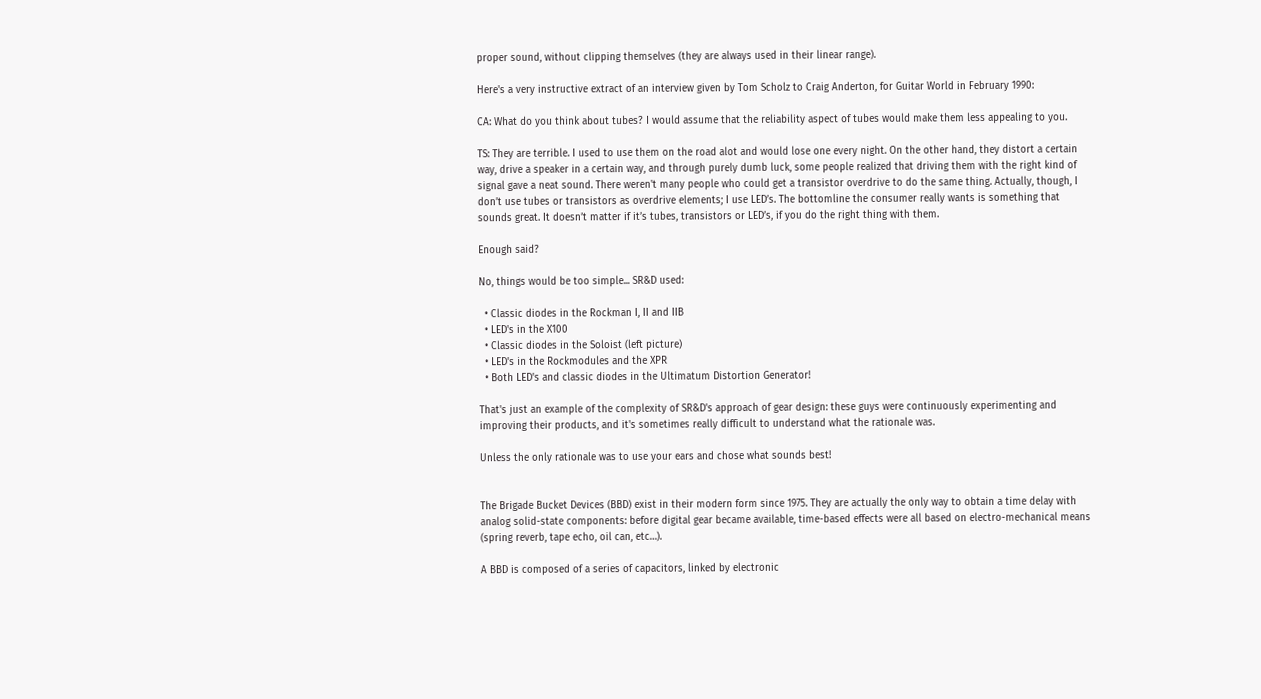proper sound, without clipping themselves (they are always used in their linear range).

Here's a very instructive extract of an interview given by Tom Scholz to Craig Anderton, for Guitar World in February 1990:

CA: What do you think about tubes? I would assume that the reliability aspect of tubes would make them less appealing to you.

TS: They are terrible. I used to use them on the road alot and would lose one every night. On the other hand, they distort a certain way, drive a speaker in a certain way, and through purely dumb luck, some people realized that driving them with the right kind of signal gave a neat sound. There weren't many people who could get a transistor overdrive to do the same thing. Actually, though, I don’t use tubes or transistors as overdrive elements; I use LED’s. The bottomline the consumer really wants is something that sounds great. It doesn’t matter if it’s tubes, transistors or LED’s, if you do the right thing with them.

Enough said?

No, things would be too simple... SR&D used:

  • Classic diodes in the Rockman I, II and IIB
  • LED's in the X100
  • Classic diodes in the Soloist (left picture)
  • LED's in the Rockmodules and the XPR
  • Both LED's and classic diodes in the Ultimatum Distortion Generator!

That's just an example of the complexity of SR&D's approach of gear design: these guys were continuously experimenting and improving their products, and it's sometimes really difficult to understand what the rationale was.

Unless the only rationale was to use your ears and chose what sounds best!


The Brigade Bucket Devices (BBD) exist in their modern form since 1975. They are actually the only way to obtain a time delay with analog solid-state components: before digital gear became available, time-based effects were all based on electro-mechanical means (spring reverb, tape echo, oil can, etc…).

A BBD is composed of a series of capacitors, linked by electronic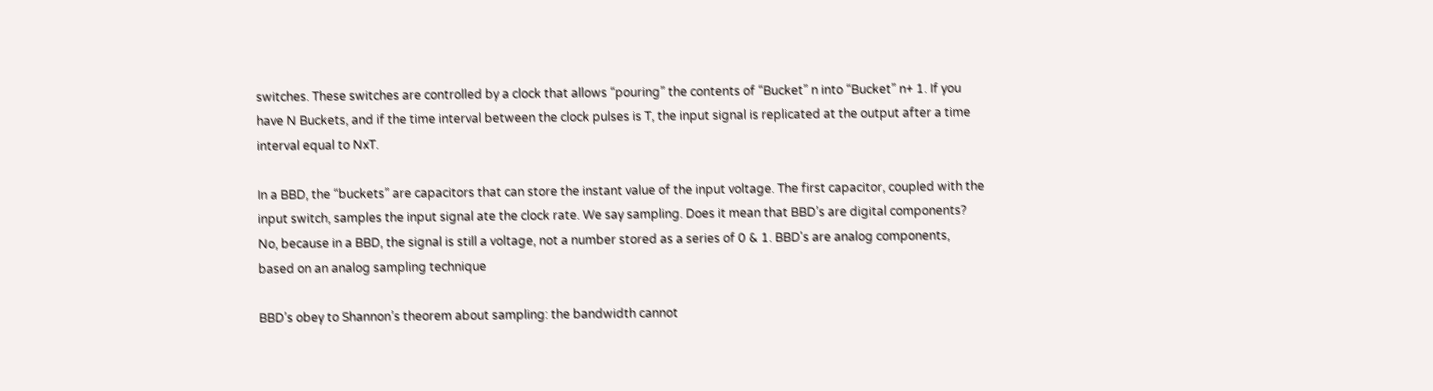switches. These switches are controlled by a clock that allows “pouring” the contents of “Bucket” n into “Bucket” n+ 1. If you have N Buckets, and if the time interval between the clock pulses is T, the input signal is replicated at the output after a time interval equal to NxT.

In a BBD, the “buckets” are capacitors that can store the instant value of the input voltage. The first capacitor, coupled with the input switch, samples the input signal ate the clock rate. We say sampling. Does it mean that BBD’s are digital components? No, because in a BBD, the signal is still a voltage, not a number stored as a series of 0 & 1. BBD's are analog components, based on an analog sampling technique

BBD’s obey to Shannon’s theorem about sampling: the bandwidth cannot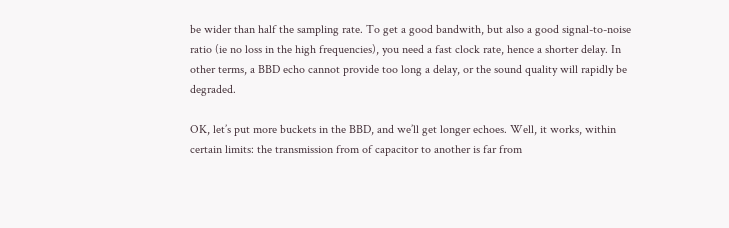be wider than half the sampling rate. To get a good bandwith, but also a good signal-to-noise ratio (ie no loss in the high frequencies), you need a fast clock rate, hence a shorter delay. In other terms, a BBD echo cannot provide too long a delay, or the sound quality will rapidly be degraded.

OK, let’s put more buckets in the BBD, and we’ll get longer echoes. Well, it works, within certain limits: the transmission from of capacitor to another is far from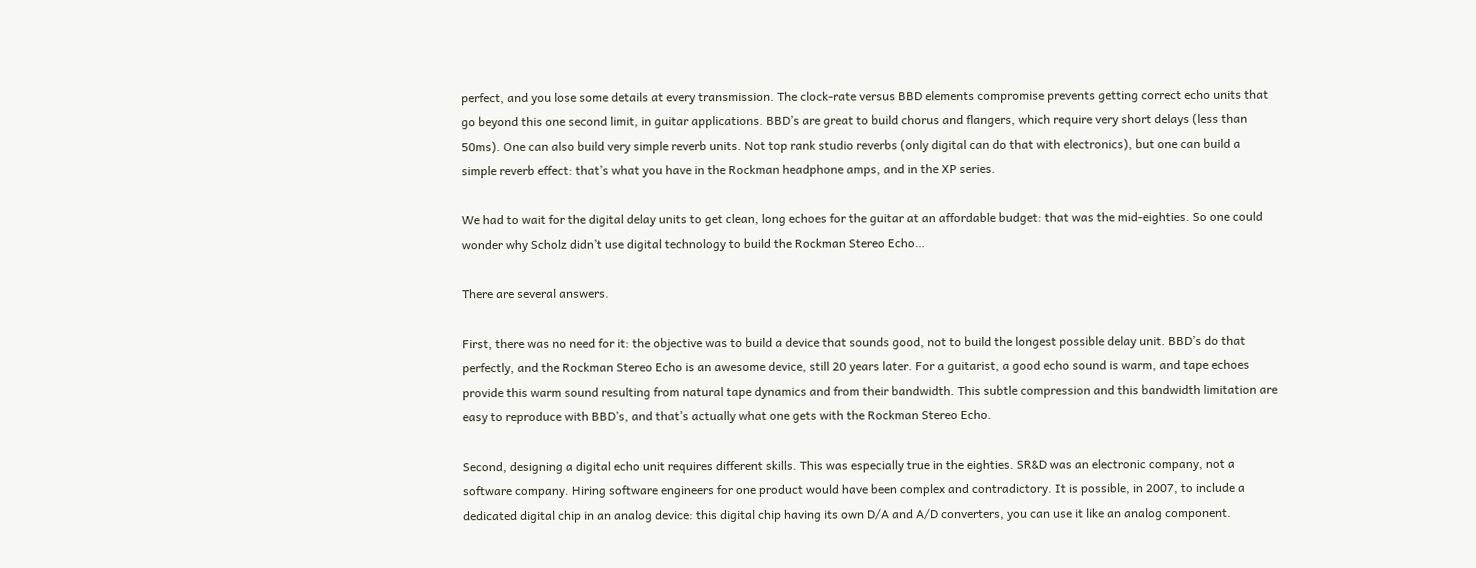perfect, and you lose some details at every transmission. The clock-rate versus BBD elements compromise prevents getting correct echo units that go beyond this one second limit, in guitar applications. BBD’s are great to build chorus and flangers, which require very short delays (less than 50ms). One can also build very simple reverb units. Not top rank studio reverbs (only digital can do that with electronics), but one can build a simple reverb effect: that’s what you have in the Rockman headphone amps, and in the XP series.

We had to wait for the digital delay units to get clean, long echoes for the guitar at an affordable budget: that was the mid-eighties. So one could wonder why Scholz didn’t use digital technology to build the Rockman Stereo Echo…

There are several answers.

First, there was no need for it: the objective was to build a device that sounds good, not to build the longest possible delay unit. BBD’s do that perfectly, and the Rockman Stereo Echo is an awesome device, still 20 years later. For a guitarist, a good echo sound is warm, and tape echoes provide this warm sound resulting from natural tape dynamics and from their bandwidth. This subtle compression and this bandwidth limitation are easy to reproduce with BBD’s, and that’s actually what one gets with the Rockman Stereo Echo.

Second, designing a digital echo unit requires different skills. This was especially true in the eighties. SR&D was an electronic company, not a software company. Hiring software engineers for one product would have been complex and contradictory. It is possible, in 2007, to include a dedicated digital chip in an analog device: this digital chip having its own D/A and A/D converters, you can use it like an analog component.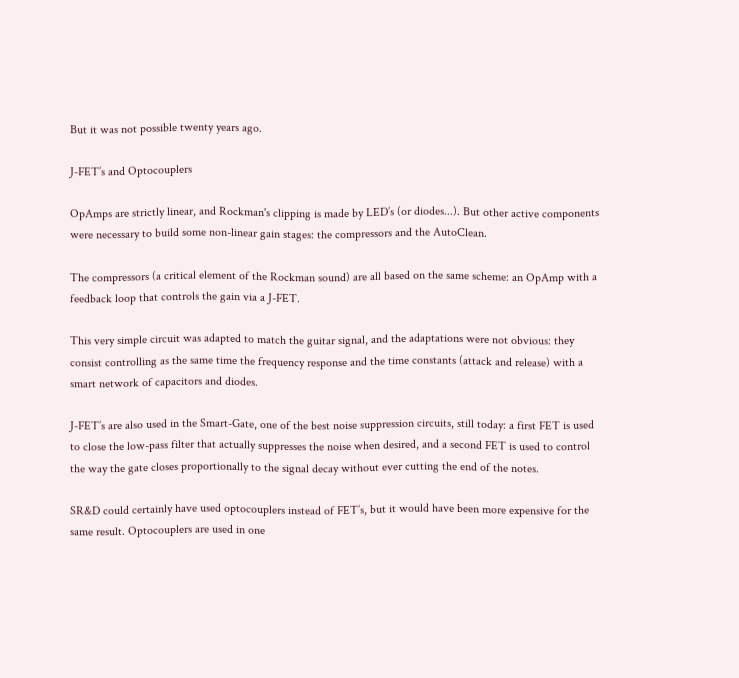But it was not possible twenty years ago.

J-FET’s and Optocouplers

OpAmps are strictly linear, and Rockman's clipping is made by LED’s (or diodes...). But other active components were necessary to build some non-linear gain stages: the compressors and the AutoClean.

The compressors (a critical element of the Rockman sound) are all based on the same scheme: an OpAmp with a feedback loop that controls the gain via a J-FET.

This very simple circuit was adapted to match the guitar signal, and the adaptations were not obvious: they consist controlling as the same time the frequency response and the time constants (attack and release) with a smart network of capacitors and diodes.

J-FET’s are also used in the Smart-Gate, one of the best noise suppression circuits, still today: a first FET is used to close the low-pass filter that actually suppresses the noise when desired, and a second FET is used to control the way the gate closes proportionally to the signal decay without ever cutting the end of the notes.

SR&D could certainly have used optocouplers instead of FET’s, but it would have been more expensive for the same result. Optocouplers are used in one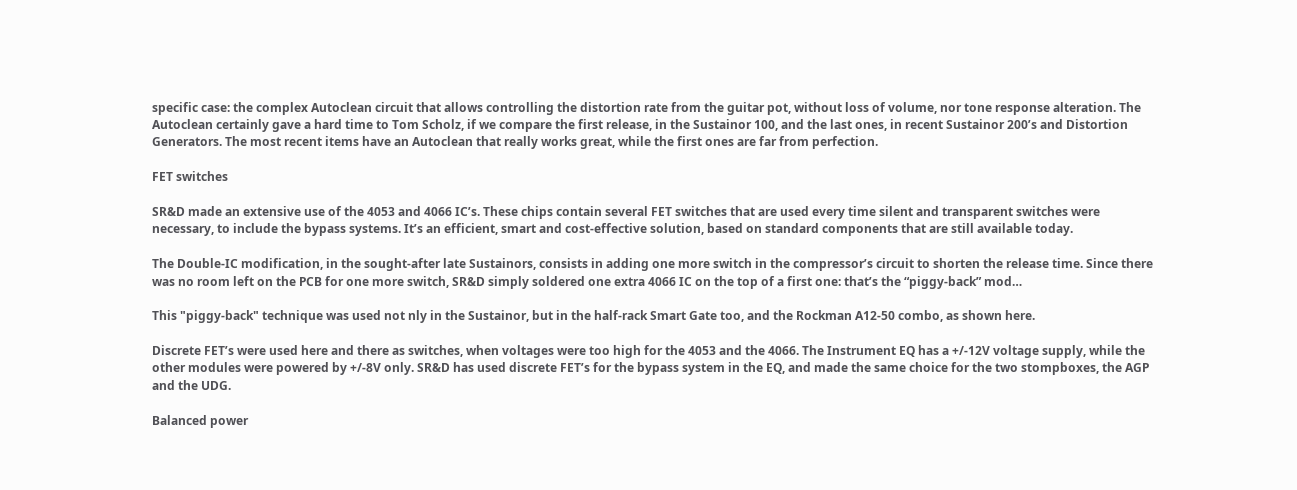specific case: the complex Autoclean circuit that allows controlling the distortion rate from the guitar pot, without loss of volume, nor tone response alteration. The Autoclean certainly gave a hard time to Tom Scholz, if we compare the first release, in the Sustainor 100, and the last ones, in recent Sustainor 200’s and Distortion Generators. The most recent items have an Autoclean that really works great, while the first ones are far from perfection.

FET switches

SR&D made an extensive use of the 4053 and 4066 IC’s. These chips contain several FET switches that are used every time silent and transparent switches were necessary, to include the bypass systems. It’s an efficient, smart and cost-effective solution, based on standard components that are still available today.

The Double-IC modification, in the sought-after late Sustainors, consists in adding one more switch in the compressor’s circuit to shorten the release time. Since there was no room left on the PCB for one more switch, SR&D simply soldered one extra 4066 IC on the top of a first one: that’s the “piggy-back” mod…

This "piggy-back" technique was used not nly in the Sustainor, but in the half-rack Smart Gate too, and the Rockman A12-50 combo, as shown here.

Discrete FET’s were used here and there as switches, when voltages were too high for the 4053 and the 4066. The Instrument EQ has a +/-12V voltage supply, while the other modules were powered by +/-8V only. SR&D has used discrete FET’s for the bypass system in the EQ, and made the same choice for the two stompboxes, the AGP and the UDG.

Balanced power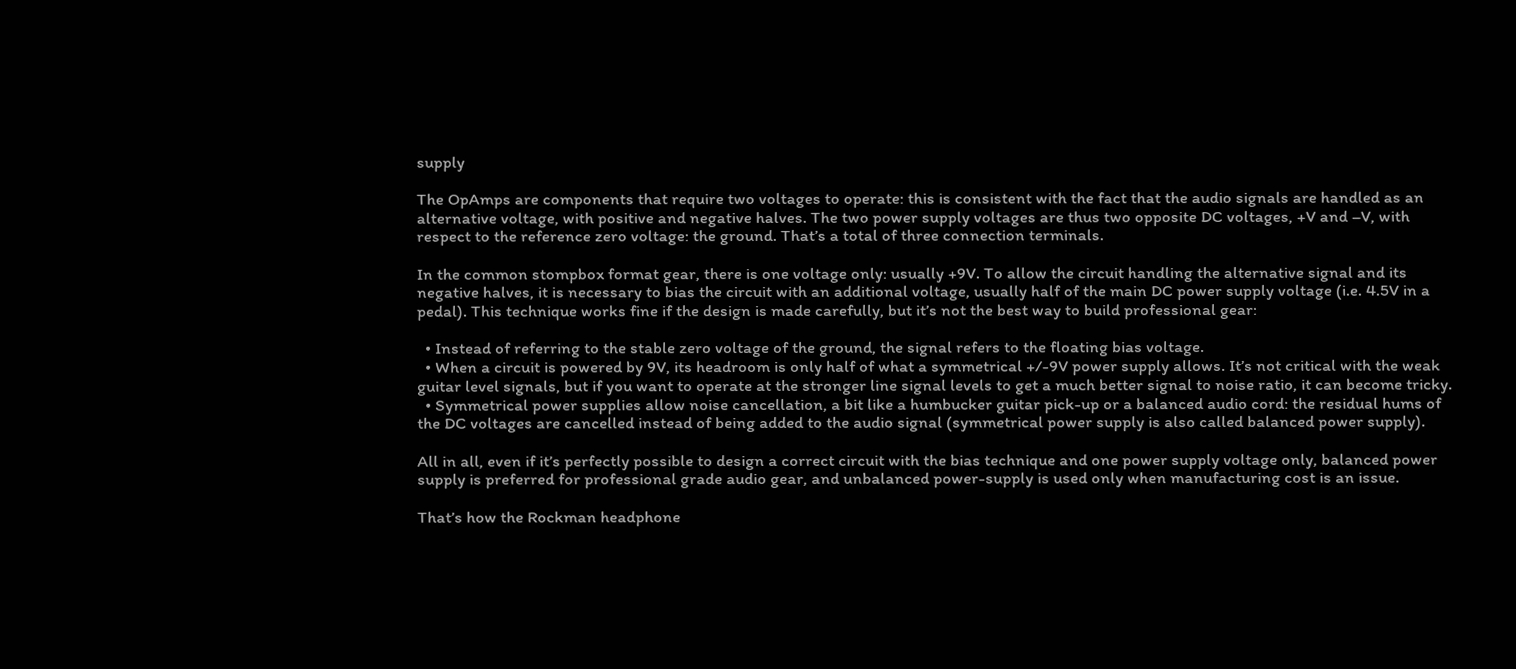supply

The OpAmps are components that require two voltages to operate: this is consistent with the fact that the audio signals are handled as an alternative voltage, with positive and negative halves. The two power supply voltages are thus two opposite DC voltages, +V and –V, with respect to the reference zero voltage: the ground. That’s a total of three connection terminals.

In the common stompbox format gear, there is one voltage only: usually +9V. To allow the circuit handling the alternative signal and its negative halves, it is necessary to bias the circuit with an additional voltage, usually half of the main DC power supply voltage (i.e. 4.5V in a pedal). This technique works fine if the design is made carefully, but it’s not the best way to build professional gear:

  • Instead of referring to the stable zero voltage of the ground, the signal refers to the floating bias voltage.
  • When a circuit is powered by 9V, its headroom is only half of what a symmetrical +/-9V power supply allows. It’s not critical with the weak guitar level signals, but if you want to operate at the stronger line signal levels to get a much better signal to noise ratio, it can become tricky.
  • Symmetrical power supplies allow noise cancellation, a bit like a humbucker guitar pick-up or a balanced audio cord: the residual hums of the DC voltages are cancelled instead of being added to the audio signal (symmetrical power supply is also called balanced power supply).

All in all, even if it’s perfectly possible to design a correct circuit with the bias technique and one power supply voltage only, balanced power supply is preferred for professional grade audio gear, and unbalanced power-supply is used only when manufacturing cost is an issue.

That’s how the Rockman headphone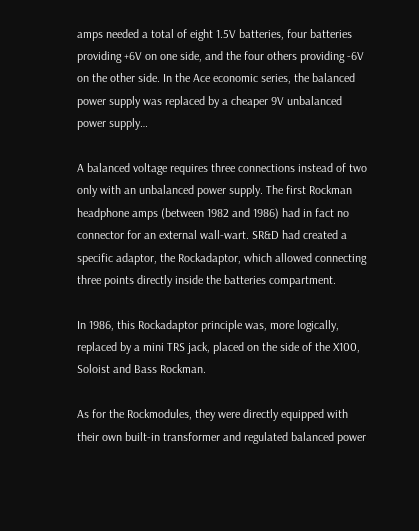amps needed a total of eight 1.5V batteries, four batteries providing +6V on one side, and the four others providing -6V on the other side. In the Ace economic series, the balanced power supply was replaced by a cheaper 9V unbalanced power supply…

A balanced voltage requires three connections instead of two only with an unbalanced power supply. The first Rockman headphone amps (between 1982 and 1986) had in fact no connector for an external wall-wart. SR&D had created a specific adaptor, the Rockadaptor, which allowed connecting three points directly inside the batteries compartment.

In 1986, this Rockadaptor principle was, more logically, replaced by a mini TRS jack, placed on the side of the X100, Soloist and Bass Rockman.

As for the Rockmodules, they were directly equipped with their own built-in transformer and regulated balanced power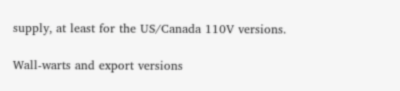supply, at least for the US/Canada 110V versions.

Wall-warts and export versions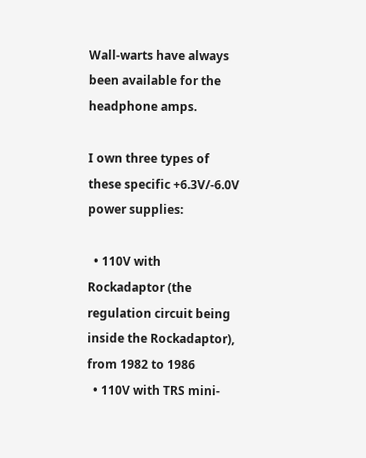Wall-warts have always been available for the headphone amps.

I own three types of these specific +6.3V/-6.0V power supplies:

  • 110V with Rockadaptor (the regulation circuit being inside the Rockadaptor), from 1982 to 1986
  • 110V with TRS mini-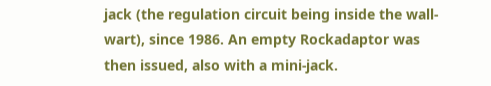jack (the regulation circuit being inside the wall-wart), since 1986. An empty Rockadaptor was then issued, also with a mini-jack.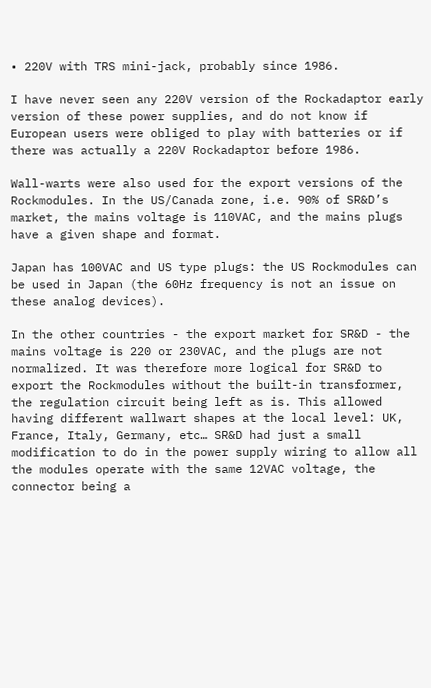• 220V with TRS mini-jack, probably since 1986.

I have never seen any 220V version of the Rockadaptor early version of these power supplies, and do not know if European users were obliged to play with batteries or if there was actually a 220V Rockadaptor before 1986.

Wall-warts were also used for the export versions of the Rockmodules. In the US/Canada zone, i.e. 90% of SR&D’s market, the mains voltage is 110VAC, and the mains plugs have a given shape and format.

Japan has 100VAC and US type plugs: the US Rockmodules can be used in Japan (the 60Hz frequency is not an issue on these analog devices).

In the other countries - the export market for SR&D - the mains voltage is 220 or 230VAC, and the plugs are not normalized. It was therefore more logical for SR&D to export the Rockmodules without the built-in transformer, the regulation circuit being left as is. This allowed having different wallwart shapes at the local level: UK, France, Italy, Germany, etc… SR&D had just a small modification to do in the power supply wiring to allow all the modules operate with the same 12VAC voltage, the connector being a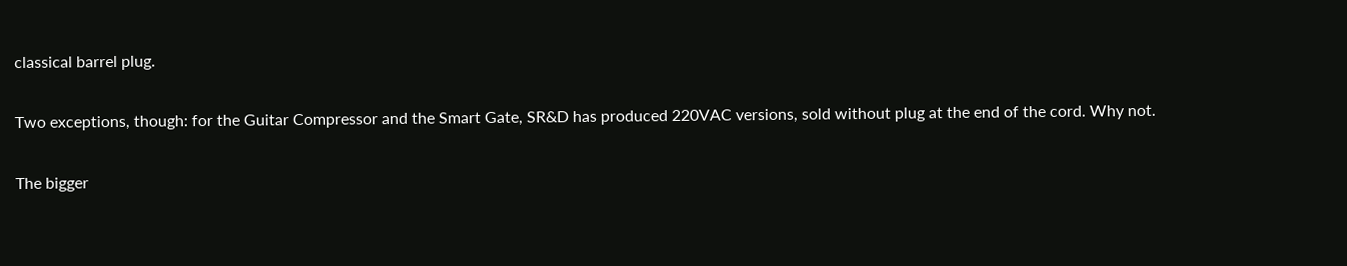classical barrel plug.

Two exceptions, though: for the Guitar Compressor and the Smart Gate, SR&D has produced 220VAC versions, sold without plug at the end of the cord. Why not.

The bigger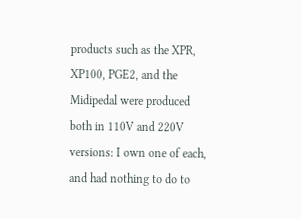products such as the XPR, XP100, PGE2, and the Midipedal were produced both in 110V and 220V versions: I own one of each, and had nothing to do to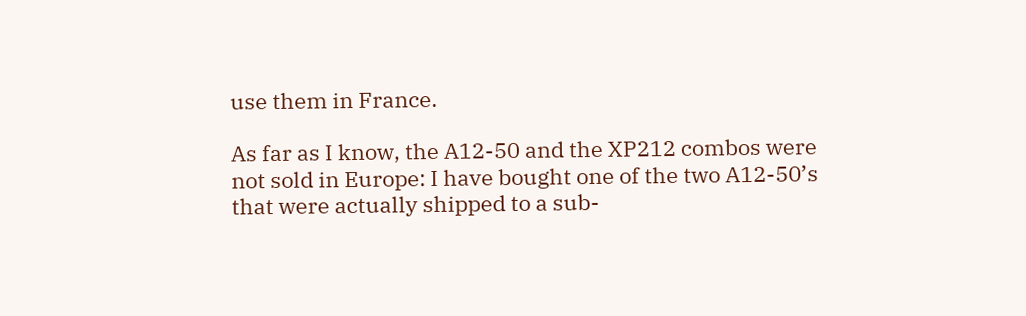use them in France.

As far as I know, the A12-50 and the XP212 combos were not sold in Europe: I have bought one of the two A12-50’s that were actually shipped to a sub-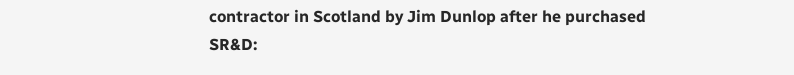contractor in Scotland by Jim Dunlop after he purchased SR&D: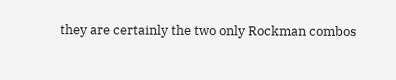they are certainly the two only Rockman combos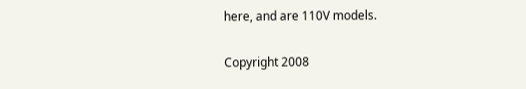here, and are 110V models.

Copyright 2008